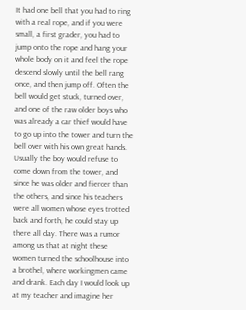It had one bell that you had to ring with a real rope, and if you were small, a first grader, you had to jump onto the rope and hang your whole body on it and feel the rope descend slowly until the bell rang once, and then jump off. Often the bell would get stuck, turned over, and one of the raw older boys who was already a car thief would have to go up into the tower and turn the bell over with his own great hands. Usually the boy would refuse to come down from the tower, and since he was older and fiercer than the others, and since his teachers were all women whose eyes trotted back and forth, he could stay up there all day. There was a rumor among us that at night these women turned the schoolhouse into a brothel, where workingmen came and drank. Each day I would look up at my teacher and imagine her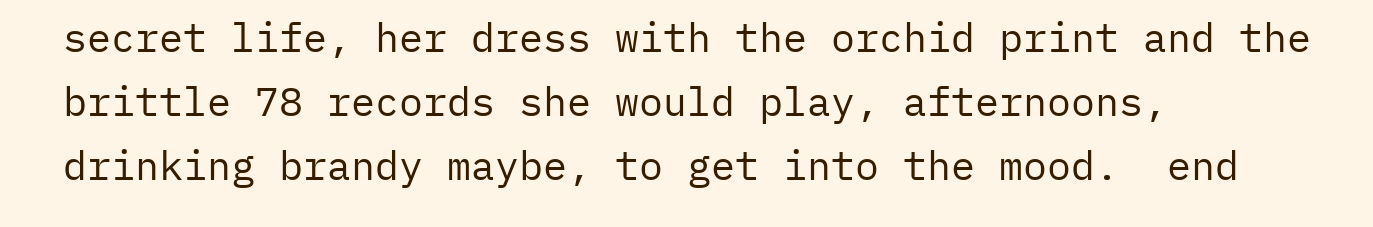secret life, her dress with the orchid print and the brittle 78 records she would play, afternoons, drinking brandy maybe, to get into the mood.  end